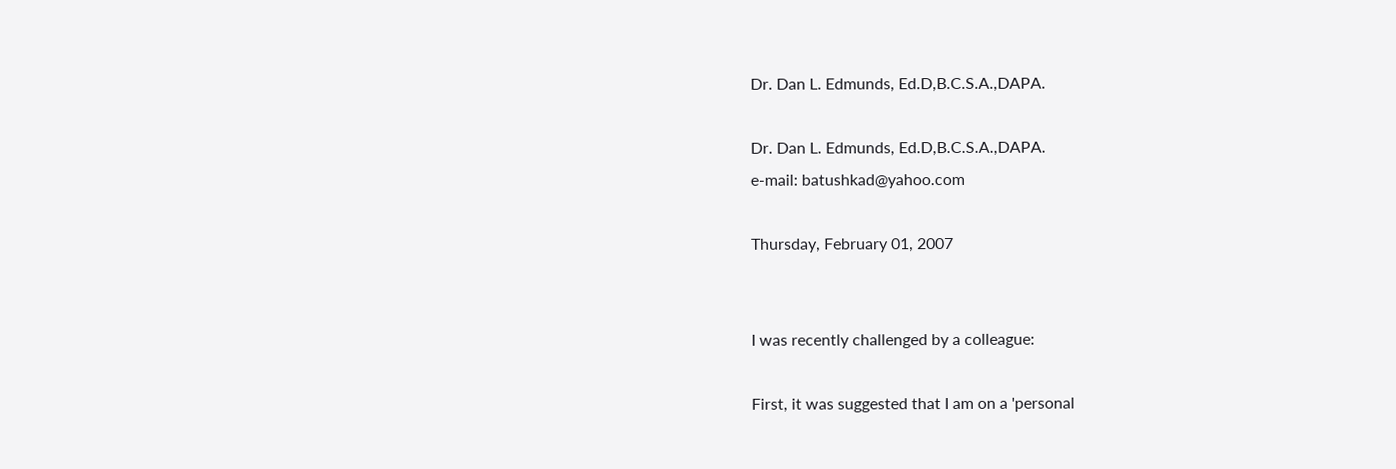Dr. Dan L. Edmunds, Ed.D,B.C.S.A.,DAPA.

Dr. Dan L. Edmunds, Ed.D,B.C.S.A.,DAPA.
e-mail: batushkad@yahoo.com

Thursday, February 01, 2007


I was recently challenged by a colleague:

First, it was suggested that I am on a 'personal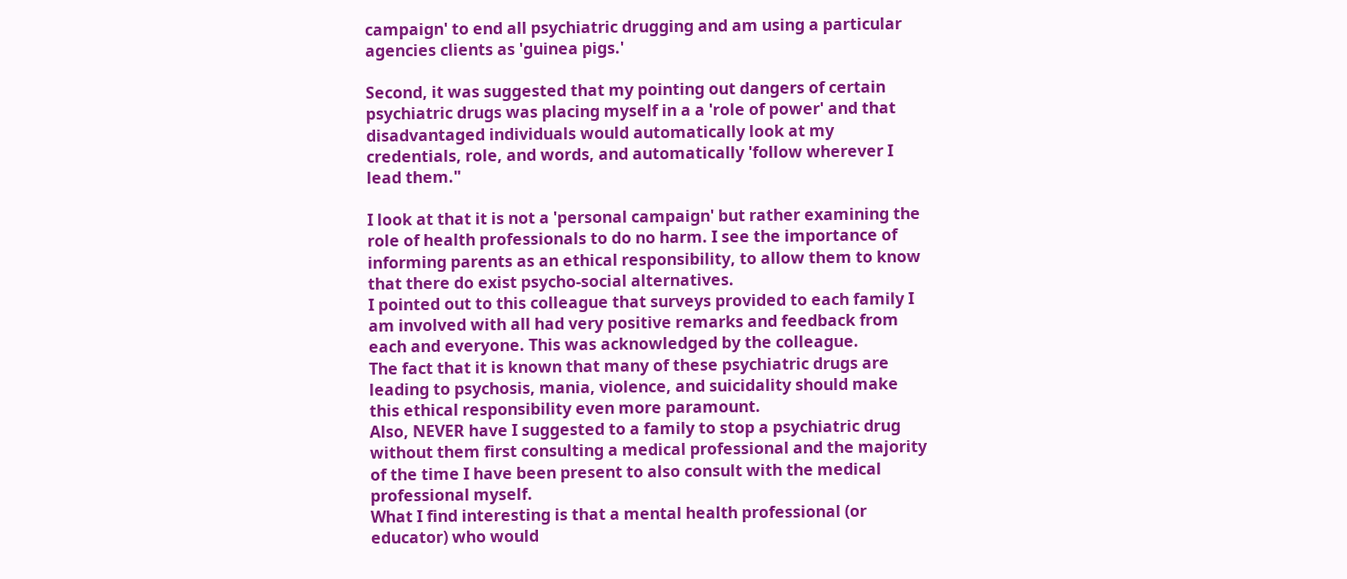campaign' to end all psychiatric drugging and am using a particular agencies clients as 'guinea pigs.'

Second, it was suggested that my pointing out dangers of certain psychiatric drugs was placing myself in a a 'role of power' and that disadvantaged individuals would automatically look at my credentials, role, and words, and automatically 'follow wherever I lead them."

I look at that it is not a 'personal campaign' but rather examining the role of health professionals to do no harm. I see the importance of informing parents as an ethical responsibility, to allow them to know that there do exist psycho-social alternatives.
I pointed out to this colleague that surveys provided to each family I am involved with all had very positive remarks and feedback from each and everyone. This was acknowledged by the colleague.
The fact that it is known that many of these psychiatric drugs are leading to psychosis, mania, violence, and suicidality should make this ethical responsibility even more paramount.
Also, NEVER have I suggested to a family to stop a psychiatric drug without them first consulting a medical professional and the majority of the time I have been present to also consult with the medical professional myself.
What I find interesting is that a mental health professional (or educator) who would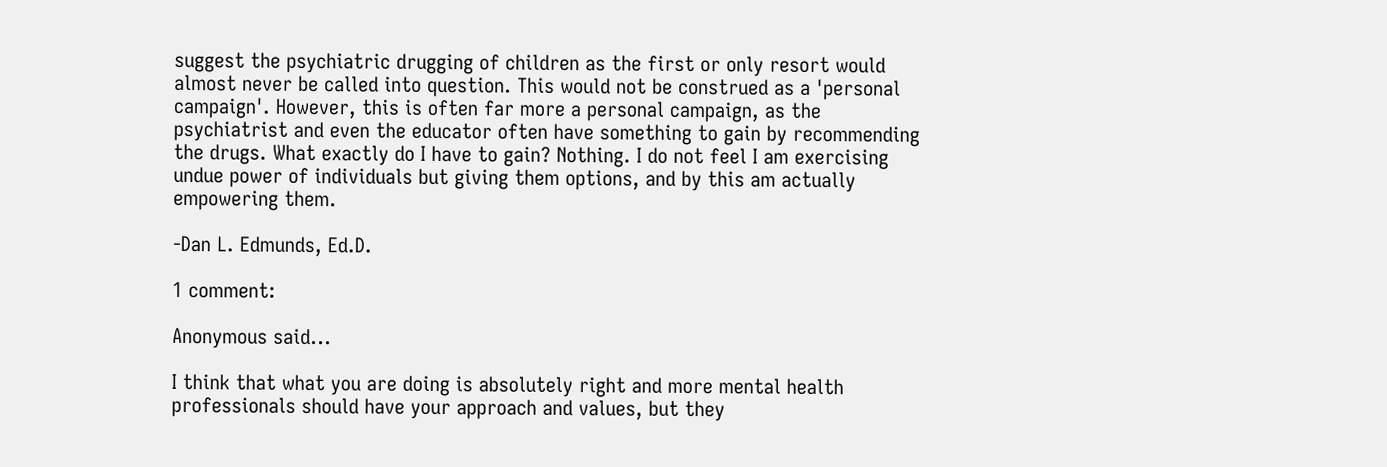suggest the psychiatric drugging of children as the first or only resort would almost never be called into question. This would not be construed as a 'personal campaign'. However, this is often far more a personal campaign, as the psychiatrist and even the educator often have something to gain by recommending the drugs. What exactly do I have to gain? Nothing. I do not feel I am exercising undue power of individuals but giving them options, and by this am actually empowering them.

-Dan L. Edmunds, Ed.D.

1 comment:

Anonymous said...

I think that what you are doing is absolutely right and more mental health professionals should have your approach and values, but they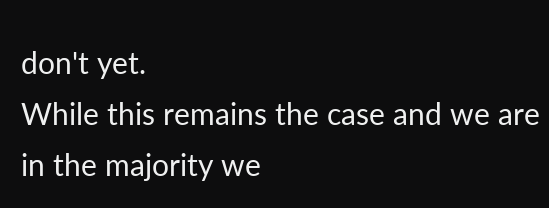don't yet.
While this remains the case and we are in the majority we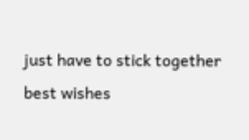just have to stick together
best wishes